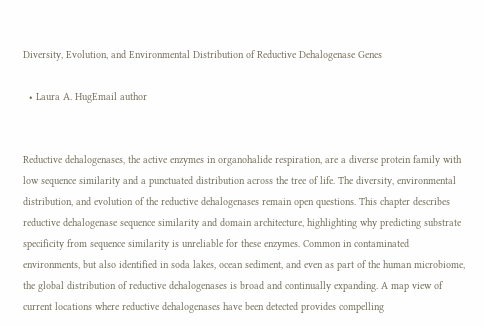Diversity, Evolution, and Environmental Distribution of Reductive Dehalogenase Genes

  • Laura A. HugEmail author


Reductive dehalogenases, the active enzymes in organohalide respiration, are a diverse protein family with low sequence similarity and a punctuated distribution across the tree of life. The diversity, environmental distribution, and evolution of the reductive dehalogenases remain open questions. This chapter describes reductive dehalogenase sequence similarity and domain architecture, highlighting why predicting substrate specificity from sequence similarity is unreliable for these enzymes. Common in contaminated environments, but also identified in soda lakes, ocean sediment, and even as part of the human microbiome, the global distribution of reductive dehalogenases is broad and continually expanding. A map view of current locations where reductive dehalogenases have been detected provides compelling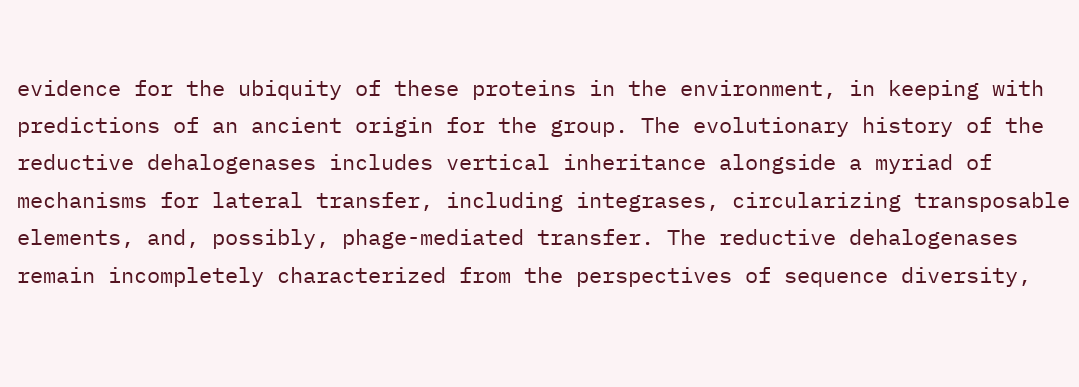evidence for the ubiquity of these proteins in the environment, in keeping with predictions of an ancient origin for the group. The evolutionary history of the reductive dehalogenases includes vertical inheritance alongside a myriad of mechanisms for lateral transfer, including integrases, circularizing transposable elements, and, possibly, phage-mediated transfer. The reductive dehalogenases remain incompletely characterized from the perspectives of sequence diversity,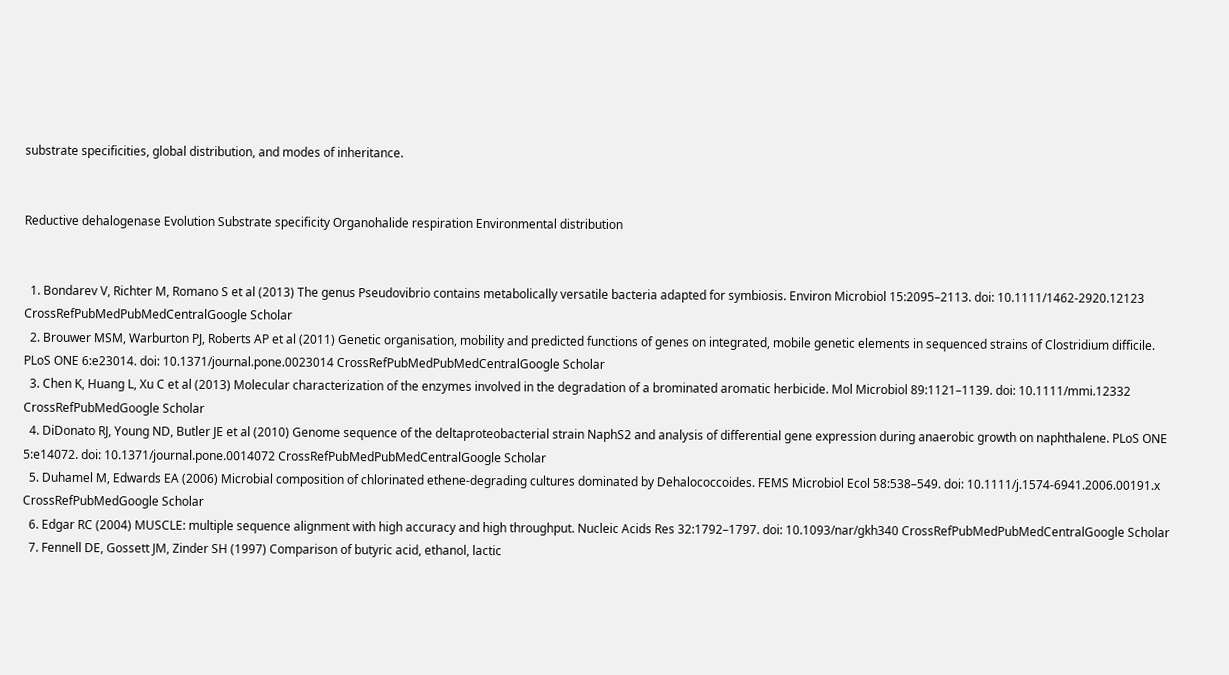substrate specificities, global distribution, and modes of inheritance.


Reductive dehalogenase Evolution Substrate specificity Organohalide respiration Environmental distribution


  1. Bondarev V, Richter M, Romano S et al (2013) The genus Pseudovibrio contains metabolically versatile bacteria adapted for symbiosis. Environ Microbiol 15:2095–2113. doi: 10.1111/1462-2920.12123 CrossRefPubMedPubMedCentralGoogle Scholar
  2. Brouwer MSM, Warburton PJ, Roberts AP et al (2011) Genetic organisation, mobility and predicted functions of genes on integrated, mobile genetic elements in sequenced strains of Clostridium difficile. PLoS ONE 6:e23014. doi: 10.1371/journal.pone.0023014 CrossRefPubMedPubMedCentralGoogle Scholar
  3. Chen K, Huang L, Xu C et al (2013) Molecular characterization of the enzymes involved in the degradation of a brominated aromatic herbicide. Mol Microbiol 89:1121–1139. doi: 10.1111/mmi.12332 CrossRefPubMedGoogle Scholar
  4. DiDonato RJ, Young ND, Butler JE et al (2010) Genome sequence of the deltaproteobacterial strain NaphS2 and analysis of differential gene expression during anaerobic growth on naphthalene. PLoS ONE 5:e14072. doi: 10.1371/journal.pone.0014072 CrossRefPubMedPubMedCentralGoogle Scholar
  5. Duhamel M, Edwards EA (2006) Microbial composition of chlorinated ethene-degrading cultures dominated by Dehalococcoides. FEMS Microbiol Ecol 58:538–549. doi: 10.1111/j.1574-6941.2006.00191.x CrossRefPubMedGoogle Scholar
  6. Edgar RC (2004) MUSCLE: multiple sequence alignment with high accuracy and high throughput. Nucleic Acids Res 32:1792–1797. doi: 10.1093/nar/gkh340 CrossRefPubMedPubMedCentralGoogle Scholar
  7. Fennell DE, Gossett JM, Zinder SH (1997) Comparison of butyric acid, ethanol, lactic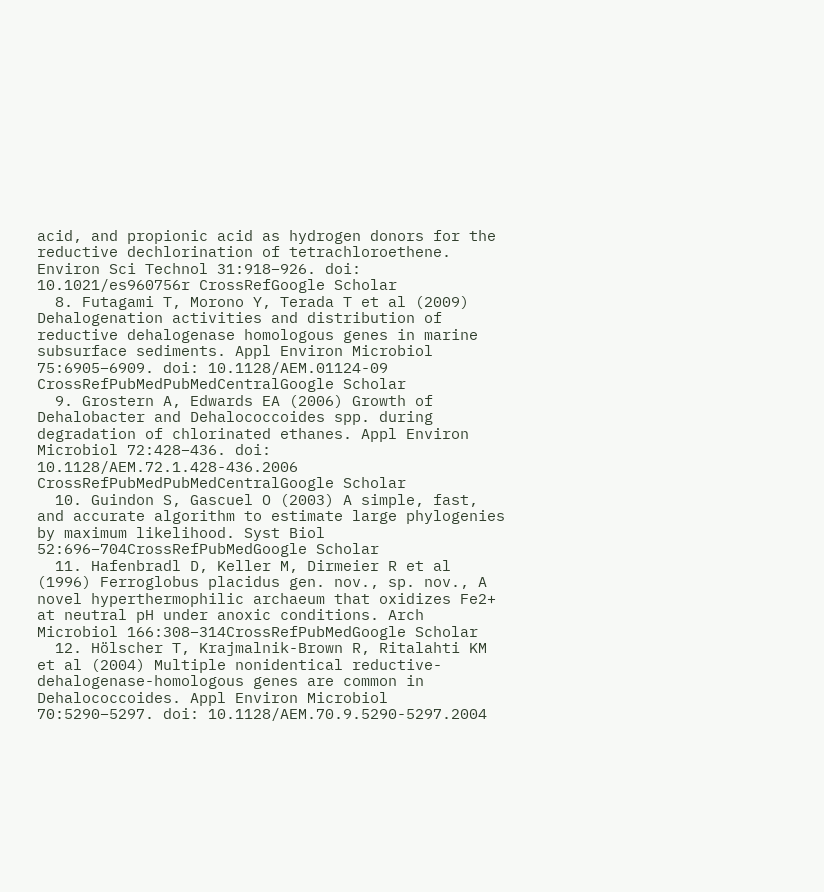acid, and propionic acid as hydrogen donors for the reductive dechlorination of tetrachloroethene. Environ Sci Technol 31:918–926. doi: 10.1021/es960756r CrossRefGoogle Scholar
  8. Futagami T, Morono Y, Terada T et al (2009) Dehalogenation activities and distribution of reductive dehalogenase homologous genes in marine subsurface sediments. Appl Environ Microbiol 75:6905–6909. doi: 10.1128/AEM.01124-09 CrossRefPubMedPubMedCentralGoogle Scholar
  9. Grostern A, Edwards EA (2006) Growth of Dehalobacter and Dehalococcoides spp. during degradation of chlorinated ethanes. Appl Environ Microbiol 72:428–436. doi: 10.1128/AEM.72.1.428-436.2006 CrossRefPubMedPubMedCentralGoogle Scholar
  10. Guindon S, Gascuel O (2003) A simple, fast, and accurate algorithm to estimate large phylogenies by maximum likelihood. Syst Biol 52:696–704CrossRefPubMedGoogle Scholar
  11. Hafenbradl D, Keller M, Dirmeier R et al (1996) Ferroglobus placidus gen. nov., sp. nov., A novel hyperthermophilic archaeum that oxidizes Fe2+ at neutral pH under anoxic conditions. Arch Microbiol 166:308–314CrossRefPubMedGoogle Scholar
  12. Hölscher T, Krajmalnik-Brown R, Ritalahti KM et al (2004) Multiple nonidentical reductive-dehalogenase-homologous genes are common in Dehalococcoides. Appl Environ Microbiol 70:5290–5297. doi: 10.1128/AEM.70.9.5290-5297.2004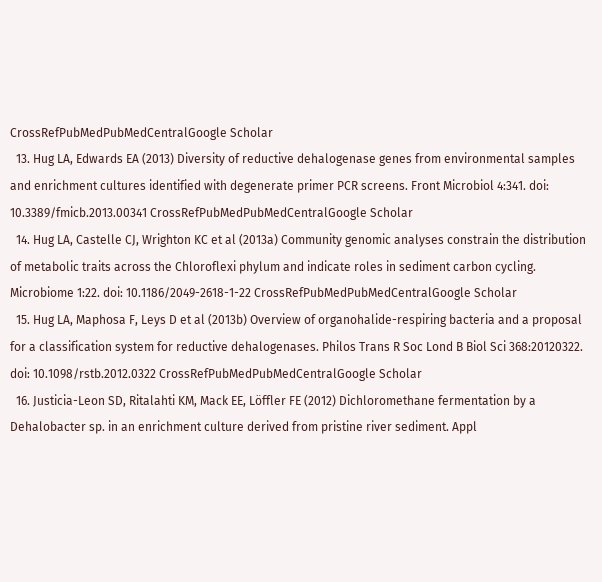CrossRefPubMedPubMedCentralGoogle Scholar
  13. Hug LA, Edwards EA (2013) Diversity of reductive dehalogenase genes from environmental samples and enrichment cultures identified with degenerate primer PCR screens. Front Microbiol 4:341. doi: 10.3389/fmicb.2013.00341 CrossRefPubMedPubMedCentralGoogle Scholar
  14. Hug LA, Castelle CJ, Wrighton KC et al (2013a) Community genomic analyses constrain the distribution of metabolic traits across the Chloroflexi phylum and indicate roles in sediment carbon cycling. Microbiome 1:22. doi: 10.1186/2049-2618-1-22 CrossRefPubMedPubMedCentralGoogle Scholar
  15. Hug LA, Maphosa F, Leys D et al (2013b) Overview of organohalide-respiring bacteria and a proposal for a classification system for reductive dehalogenases. Philos Trans R Soc Lond B Biol Sci 368:20120322. doi: 10.1098/rstb.2012.0322 CrossRefPubMedPubMedCentralGoogle Scholar
  16. Justicia-Leon SD, Ritalahti KM, Mack EE, Löffler FE (2012) Dichloromethane fermentation by a Dehalobacter sp. in an enrichment culture derived from pristine river sediment. Appl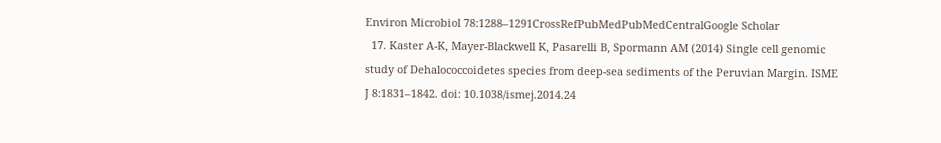Environ Microbiol 78:1288–1291CrossRefPubMedPubMedCentralGoogle Scholar
  17. Kaster A-K, Mayer-Blackwell K, Pasarelli B, Spormann AM (2014) Single cell genomic study of Dehalococcoidetes species from deep-sea sediments of the Peruvian Margin. ISME J 8:1831–1842. doi: 10.1038/ismej.2014.24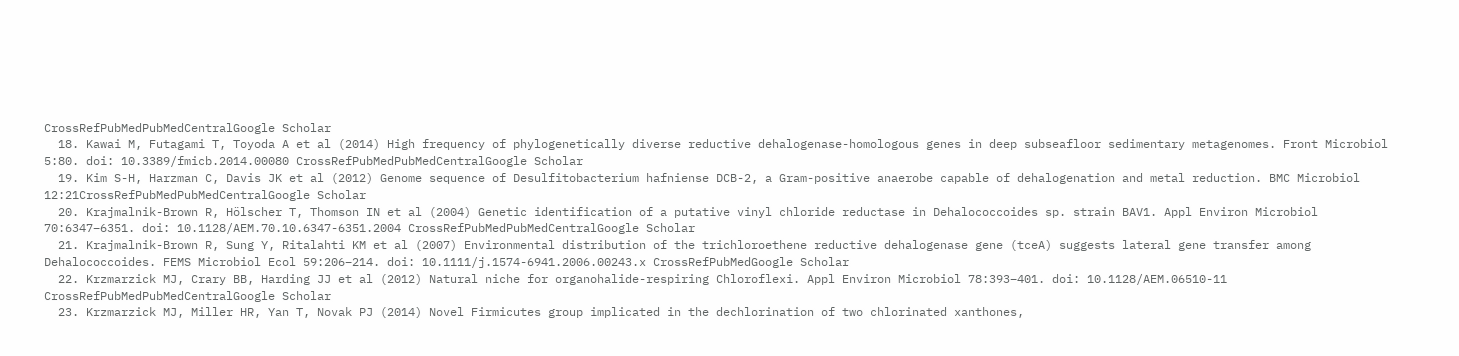CrossRefPubMedPubMedCentralGoogle Scholar
  18. Kawai M, Futagami T, Toyoda A et al (2014) High frequency of phylogenetically diverse reductive dehalogenase-homologous genes in deep subseafloor sedimentary metagenomes. Front Microbiol 5:80. doi: 10.3389/fmicb.2014.00080 CrossRefPubMedPubMedCentralGoogle Scholar
  19. Kim S-H, Harzman C, Davis JK et al (2012) Genome sequence of Desulfitobacterium hafniense DCB-2, a Gram-positive anaerobe capable of dehalogenation and metal reduction. BMC Microbiol 12:21CrossRefPubMedPubMedCentralGoogle Scholar
  20. Krajmalnik-Brown R, Hölscher T, Thomson IN et al (2004) Genetic identification of a putative vinyl chloride reductase in Dehalococcoides sp. strain BAV1. Appl Environ Microbiol 70:6347–6351. doi: 10.1128/AEM.70.10.6347-6351.2004 CrossRefPubMedPubMedCentralGoogle Scholar
  21. Krajmalnik-Brown R, Sung Y, Ritalahti KM et al (2007) Environmental distribution of the trichloroethene reductive dehalogenase gene (tceA) suggests lateral gene transfer among Dehalococcoides. FEMS Microbiol Ecol 59:206–214. doi: 10.1111/j.1574-6941.2006.00243.x CrossRefPubMedGoogle Scholar
  22. Krzmarzick MJ, Crary BB, Harding JJ et al (2012) Natural niche for organohalide-respiring Chloroflexi. Appl Environ Microbiol 78:393–401. doi: 10.1128/AEM.06510-11 CrossRefPubMedPubMedCentralGoogle Scholar
  23. Krzmarzick MJ, Miller HR, Yan T, Novak PJ (2014) Novel Firmicutes group implicated in the dechlorination of two chlorinated xanthones,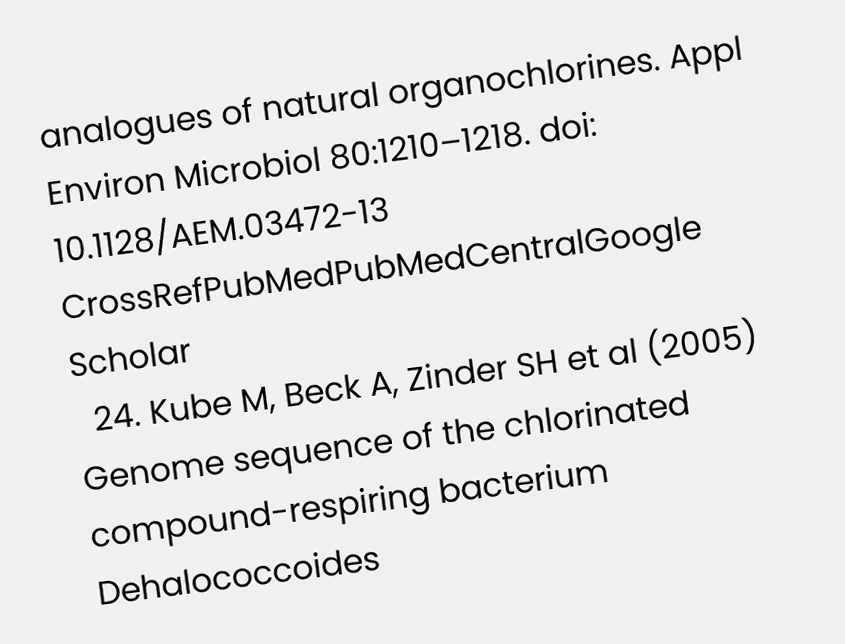analogues of natural organochlorines. Appl Environ Microbiol 80:1210–1218. doi: 10.1128/AEM.03472-13 CrossRefPubMedPubMedCentralGoogle Scholar
  24. Kube M, Beck A, Zinder SH et al (2005) Genome sequence of the chlorinated compound-respiring bacterium Dehalococcoides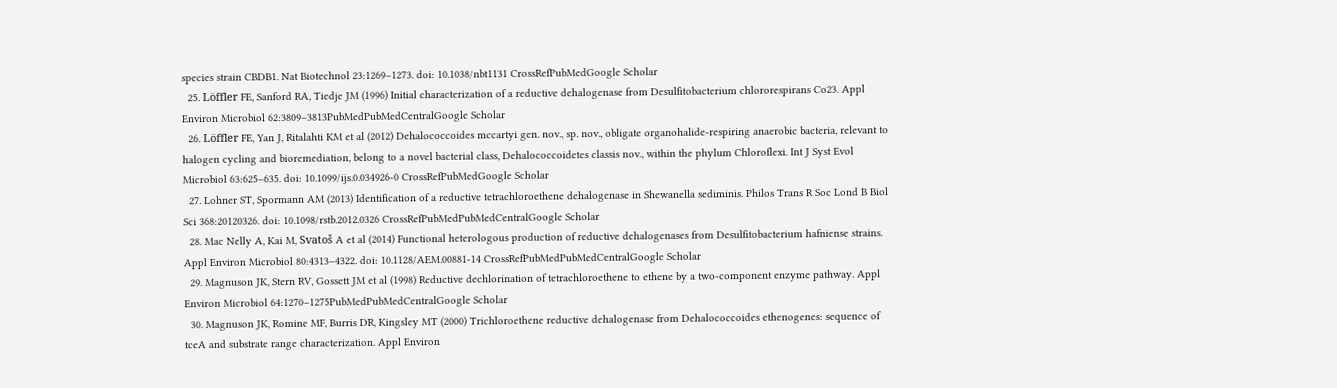species strain CBDB1. Nat Biotechnol 23:1269–1273. doi: 10.1038/nbt1131 CrossRefPubMedGoogle Scholar
  25. Löffler FE, Sanford RA, Tiedje JM (1996) Initial characterization of a reductive dehalogenase from Desulfitobacterium chlororespirans Co23. Appl Environ Microbiol 62:3809–3813PubMedPubMedCentralGoogle Scholar
  26. Löffler FE, Yan J, Ritalahti KM et al (2012) Dehalococcoides mccartyi gen. nov., sp. nov., obligate organohalide-respiring anaerobic bacteria, relevant to halogen cycling and bioremediation, belong to a novel bacterial class, Dehalococcoidetes classis nov., within the phylum Chloroflexi. Int J Syst Evol Microbiol 63:625–635. doi: 10.1099/ijs.0.034926-0 CrossRefPubMedGoogle Scholar
  27. Lohner ST, Spormann AM (2013) Identification of a reductive tetrachloroethene dehalogenase in Shewanella sediminis. Philos Trans R Soc Lond B Biol Sci 368:20120326. doi: 10.1098/rstb.2012.0326 CrossRefPubMedPubMedCentralGoogle Scholar
  28. Mac Nelly A, Kai M, Svatoš A et al (2014) Functional heterologous production of reductive dehalogenases from Desulfitobacterium hafniense strains. Appl Environ Microbiol 80:4313–4322. doi: 10.1128/AEM.00881-14 CrossRefPubMedPubMedCentralGoogle Scholar
  29. Magnuson JK, Stern RV, Gossett JM et al (1998) Reductive dechlorination of tetrachloroethene to ethene by a two-component enzyme pathway. Appl Environ Microbiol 64:1270–1275PubMedPubMedCentralGoogle Scholar
  30. Magnuson JK, Romine MF, Burris DR, Kingsley MT (2000) Trichloroethene reductive dehalogenase from Dehalococcoides ethenogenes: sequence of tceA and substrate range characterization. Appl Environ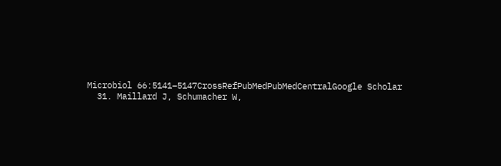Microbiol 66:5141–5147CrossRefPubMedPubMedCentralGoogle Scholar
  31. Maillard J, Schumacher W,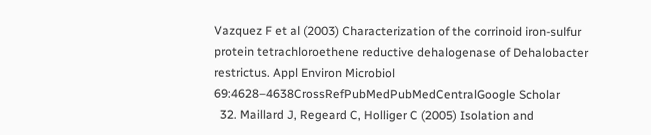Vazquez F et al (2003) Characterization of the corrinoid iron-sulfur protein tetrachloroethene reductive dehalogenase of Dehalobacter restrictus. Appl Environ Microbiol 69:4628–4638CrossRefPubMedPubMedCentralGoogle Scholar
  32. Maillard J, Regeard C, Holliger C (2005) Isolation and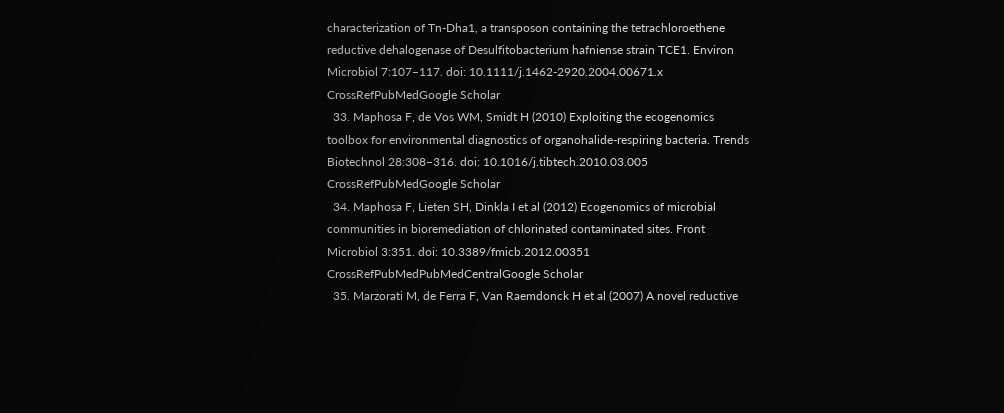characterization of Tn-Dha1, a transposon containing the tetrachloroethene reductive dehalogenase of Desulfitobacterium hafniense strain TCE1. Environ Microbiol 7:107–117. doi: 10.1111/j.1462-2920.2004.00671.x CrossRefPubMedGoogle Scholar
  33. Maphosa F, de Vos WM, Smidt H (2010) Exploiting the ecogenomics toolbox for environmental diagnostics of organohalide-respiring bacteria. Trends Biotechnol 28:308–316. doi: 10.1016/j.tibtech.2010.03.005 CrossRefPubMedGoogle Scholar
  34. Maphosa F, Lieten SH, Dinkla I et al (2012) Ecogenomics of microbial communities in bioremediation of chlorinated contaminated sites. Front Microbiol 3:351. doi: 10.3389/fmicb.2012.00351 CrossRefPubMedPubMedCentralGoogle Scholar
  35. Marzorati M, de Ferra F, Van Raemdonck H et al (2007) A novel reductive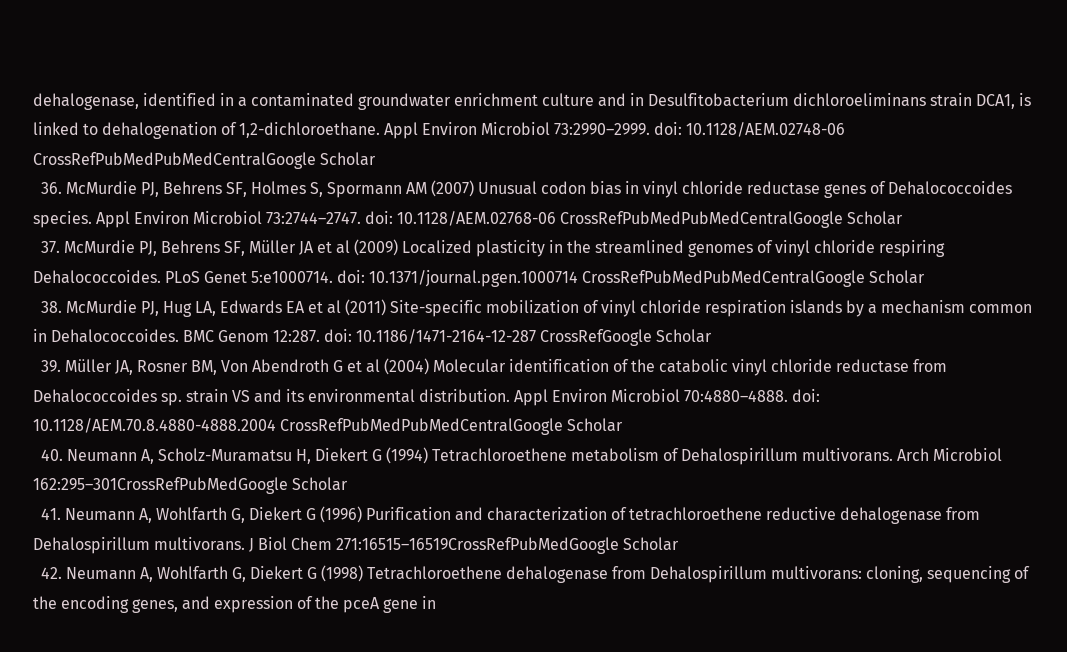dehalogenase, identified in a contaminated groundwater enrichment culture and in Desulfitobacterium dichloroeliminans strain DCA1, is linked to dehalogenation of 1,2-dichloroethane. Appl Environ Microbiol 73:2990–2999. doi: 10.1128/AEM.02748-06 CrossRefPubMedPubMedCentralGoogle Scholar
  36. McMurdie PJ, Behrens SF, Holmes S, Spormann AM (2007) Unusual codon bias in vinyl chloride reductase genes of Dehalococcoides species. Appl Environ Microbiol 73:2744–2747. doi: 10.1128/AEM.02768-06 CrossRefPubMedPubMedCentralGoogle Scholar
  37. McMurdie PJ, Behrens SF, Müller JA et al (2009) Localized plasticity in the streamlined genomes of vinyl chloride respiring Dehalococcoides. PLoS Genet 5:e1000714. doi: 10.1371/journal.pgen.1000714 CrossRefPubMedPubMedCentralGoogle Scholar
  38. McMurdie PJ, Hug LA, Edwards EA et al (2011) Site-specific mobilization of vinyl chloride respiration islands by a mechanism common in Dehalococcoides. BMC Genom 12:287. doi: 10.1186/1471-2164-12-287 CrossRefGoogle Scholar
  39. Müller JA, Rosner BM, Von Abendroth G et al (2004) Molecular identification of the catabolic vinyl chloride reductase from Dehalococcoides sp. strain VS and its environmental distribution. Appl Environ Microbiol 70:4880–4888. doi: 10.1128/AEM.70.8.4880-4888.2004 CrossRefPubMedPubMedCentralGoogle Scholar
  40. Neumann A, Scholz-Muramatsu H, Diekert G (1994) Tetrachloroethene metabolism of Dehalospirillum multivorans. Arch Microbiol 162:295–301CrossRefPubMedGoogle Scholar
  41. Neumann A, Wohlfarth G, Diekert G (1996) Purification and characterization of tetrachloroethene reductive dehalogenase from Dehalospirillum multivorans. J Biol Chem 271:16515–16519CrossRefPubMedGoogle Scholar
  42. Neumann A, Wohlfarth G, Diekert G (1998) Tetrachloroethene dehalogenase from Dehalospirillum multivorans: cloning, sequencing of the encoding genes, and expression of the pceA gene in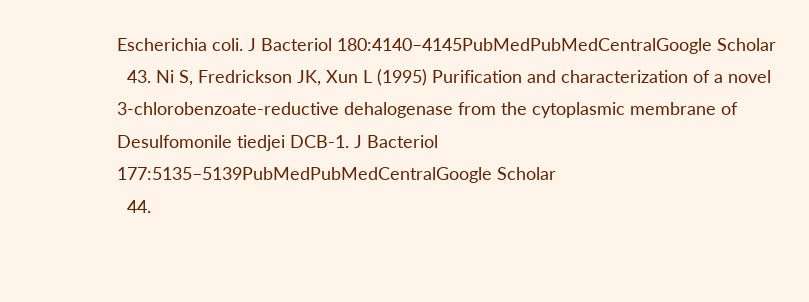Escherichia coli. J Bacteriol 180:4140–4145PubMedPubMedCentralGoogle Scholar
  43. Ni S, Fredrickson JK, Xun L (1995) Purification and characterization of a novel 3-chlorobenzoate-reductive dehalogenase from the cytoplasmic membrane of Desulfomonile tiedjei DCB-1. J Bacteriol 177:5135–5139PubMedPubMedCentralGoogle Scholar
  44.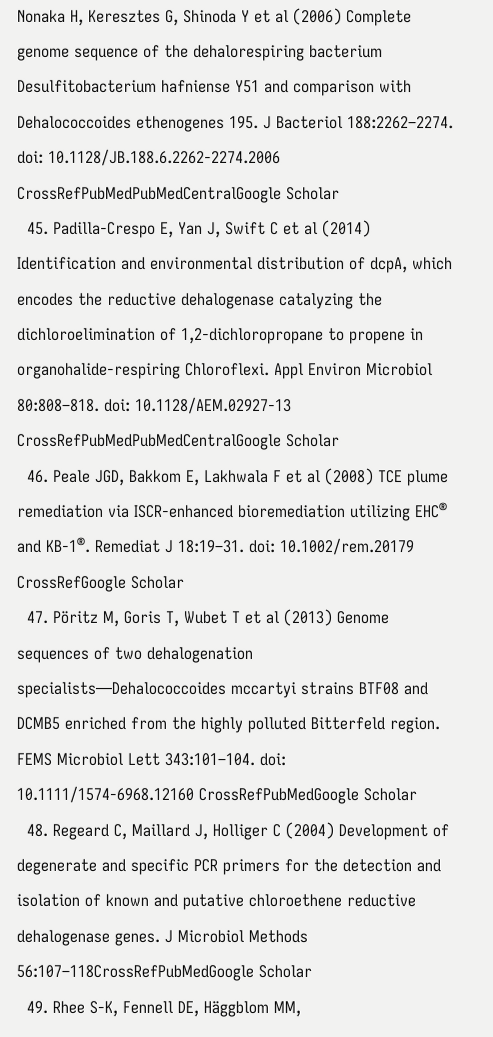Nonaka H, Keresztes G, Shinoda Y et al (2006) Complete genome sequence of the dehalorespiring bacterium Desulfitobacterium hafniense Y51 and comparison with Dehalococcoides ethenogenes 195. J Bacteriol 188:2262–2274. doi: 10.1128/JB.188.6.2262-2274.2006 CrossRefPubMedPubMedCentralGoogle Scholar
  45. Padilla-Crespo E, Yan J, Swift C et al (2014) Identification and environmental distribution of dcpA, which encodes the reductive dehalogenase catalyzing the dichloroelimination of 1,2-dichloropropane to propene in organohalide-respiring Chloroflexi. Appl Environ Microbiol 80:808–818. doi: 10.1128/AEM.02927-13 CrossRefPubMedPubMedCentralGoogle Scholar
  46. Peale JGD, Bakkom E, Lakhwala F et al (2008) TCE plume remediation via ISCR-enhanced bioremediation utilizing EHC® and KB-1®. Remediat J 18:19–31. doi: 10.1002/rem.20179 CrossRefGoogle Scholar
  47. Pöritz M, Goris T, Wubet T et al (2013) Genome sequences of two dehalogenation specialists—Dehalococcoides mccartyi strains BTF08 and DCMB5 enriched from the highly polluted Bitterfeld region. FEMS Microbiol Lett 343:101–104. doi: 10.1111/1574-6968.12160 CrossRefPubMedGoogle Scholar
  48. Regeard C, Maillard J, Holliger C (2004) Development of degenerate and specific PCR primers for the detection and isolation of known and putative chloroethene reductive dehalogenase genes. J Microbiol Methods 56:107–118CrossRefPubMedGoogle Scholar
  49. Rhee S-K, Fennell DE, Häggblom MM,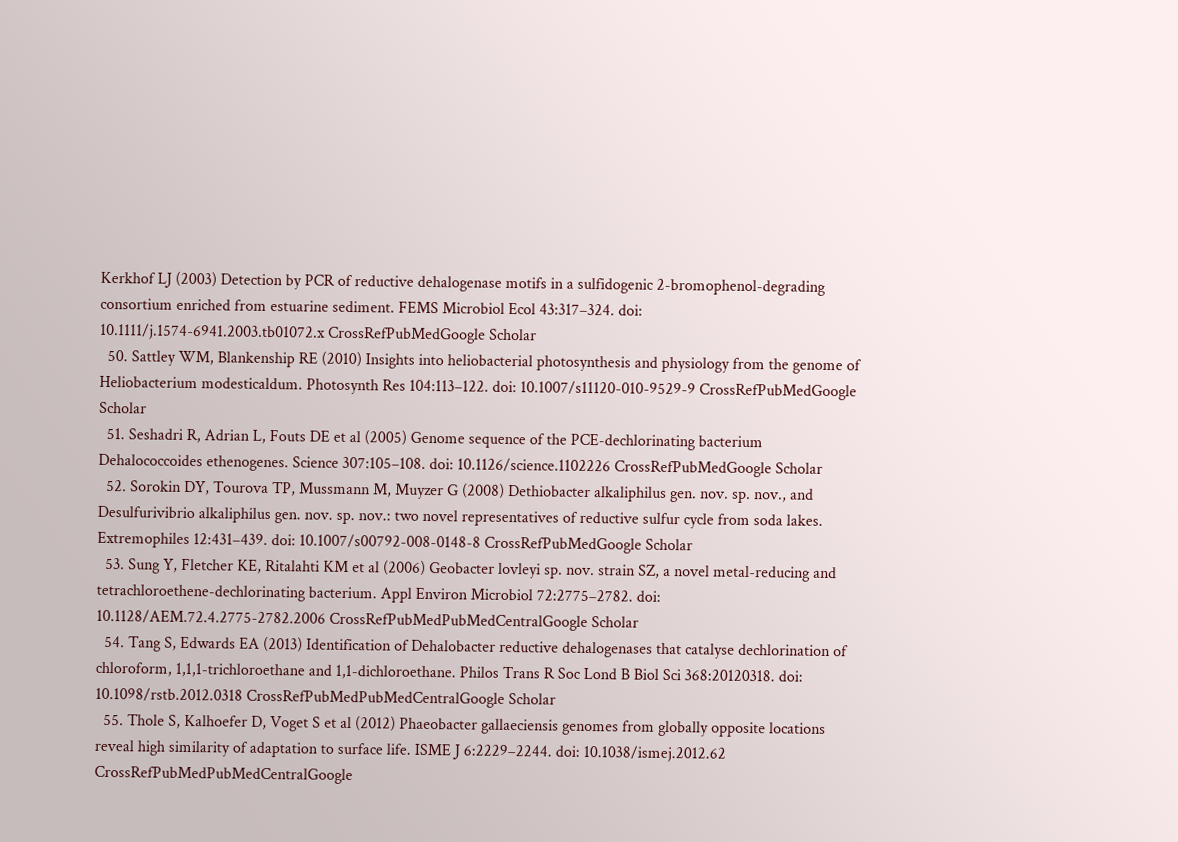Kerkhof LJ (2003) Detection by PCR of reductive dehalogenase motifs in a sulfidogenic 2-bromophenol-degrading consortium enriched from estuarine sediment. FEMS Microbiol Ecol 43:317–324. doi: 10.1111/j.1574-6941.2003.tb01072.x CrossRefPubMedGoogle Scholar
  50. Sattley WM, Blankenship RE (2010) Insights into heliobacterial photosynthesis and physiology from the genome of Heliobacterium modesticaldum. Photosynth Res 104:113–122. doi: 10.1007/s11120-010-9529-9 CrossRefPubMedGoogle Scholar
  51. Seshadri R, Adrian L, Fouts DE et al (2005) Genome sequence of the PCE-dechlorinating bacterium Dehalococcoides ethenogenes. Science 307:105–108. doi: 10.1126/science.1102226 CrossRefPubMedGoogle Scholar
  52. Sorokin DY, Tourova TP, Mussmann M, Muyzer G (2008) Dethiobacter alkaliphilus gen. nov. sp. nov., and Desulfurivibrio alkaliphilus gen. nov. sp. nov.: two novel representatives of reductive sulfur cycle from soda lakes. Extremophiles 12:431–439. doi: 10.1007/s00792-008-0148-8 CrossRefPubMedGoogle Scholar
  53. Sung Y, Fletcher KE, Ritalahti KM et al (2006) Geobacter lovleyi sp. nov. strain SZ, a novel metal-reducing and tetrachloroethene-dechlorinating bacterium. Appl Environ Microbiol 72:2775–2782. doi: 10.1128/AEM.72.4.2775-2782.2006 CrossRefPubMedPubMedCentralGoogle Scholar
  54. Tang S, Edwards EA (2013) Identification of Dehalobacter reductive dehalogenases that catalyse dechlorination of chloroform, 1,1,1-trichloroethane and 1,1-dichloroethane. Philos Trans R Soc Lond B Biol Sci 368:20120318. doi: 10.1098/rstb.2012.0318 CrossRefPubMedPubMedCentralGoogle Scholar
  55. Thole S, Kalhoefer D, Voget S et al (2012) Phaeobacter gallaeciensis genomes from globally opposite locations reveal high similarity of adaptation to surface life. ISME J 6:2229–2244. doi: 10.1038/ismej.2012.62 CrossRefPubMedPubMedCentralGoogle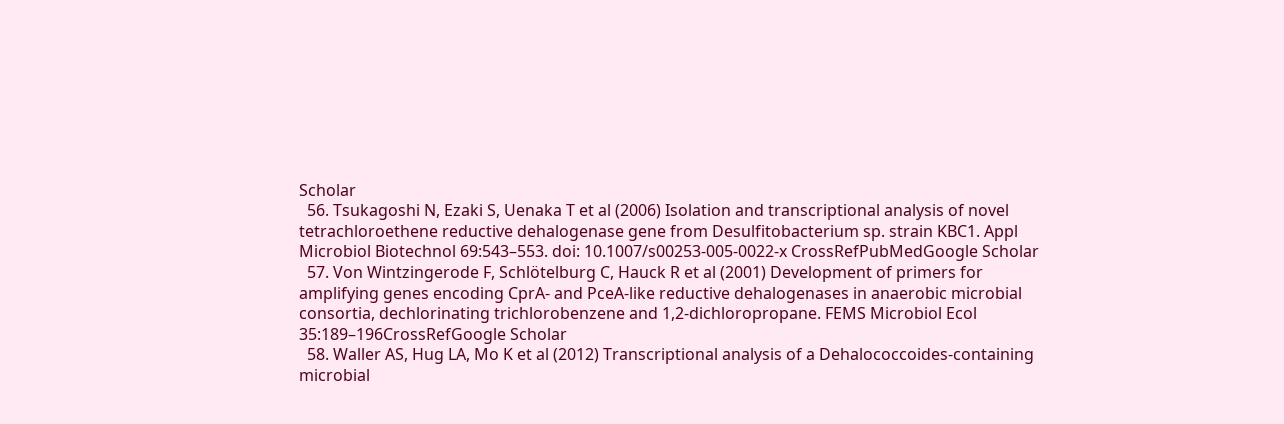Scholar
  56. Tsukagoshi N, Ezaki S, Uenaka T et al (2006) Isolation and transcriptional analysis of novel tetrachloroethene reductive dehalogenase gene from Desulfitobacterium sp. strain KBC1. Appl Microbiol Biotechnol 69:543–553. doi: 10.1007/s00253-005-0022-x CrossRefPubMedGoogle Scholar
  57. Von Wintzingerode F, Schlötelburg C, Hauck R et al (2001) Development of primers for amplifying genes encoding CprA- and PceA-like reductive dehalogenases in anaerobic microbial consortia, dechlorinating trichlorobenzene and 1,2-dichloropropane. FEMS Microbiol Ecol 35:189–196CrossRefGoogle Scholar
  58. Waller AS, Hug LA, Mo K et al (2012) Transcriptional analysis of a Dehalococcoides-containing microbial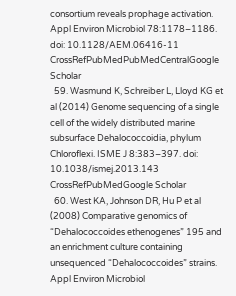consortium reveals prophage activation. Appl Environ Microbiol 78:1178–1186. doi: 10.1128/AEM.06416-11 CrossRefPubMedPubMedCentralGoogle Scholar
  59. Wasmund K, Schreiber L, Lloyd KG et al (2014) Genome sequencing of a single cell of the widely distributed marine subsurface Dehalococcoidia, phylum Chloroflexi. ISME J 8:383–397. doi: 10.1038/ismej.2013.143 CrossRefPubMedGoogle Scholar
  60. West KA, Johnson DR, Hu P et al (2008) Comparative genomics of “Dehalococcoides ethenogenes” 195 and an enrichment culture containing unsequenced “Dehalococcoides” strains. Appl Environ Microbiol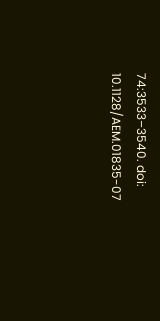74:3533–3540. doi: 10.1128/AEM.01835-07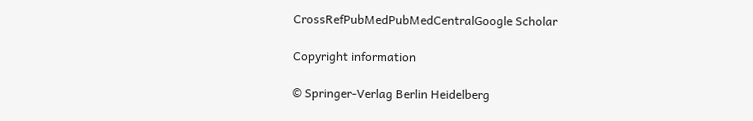CrossRefPubMedPubMedCentralGoogle Scholar

Copyright information

© Springer-Verlag Berlin Heidelberg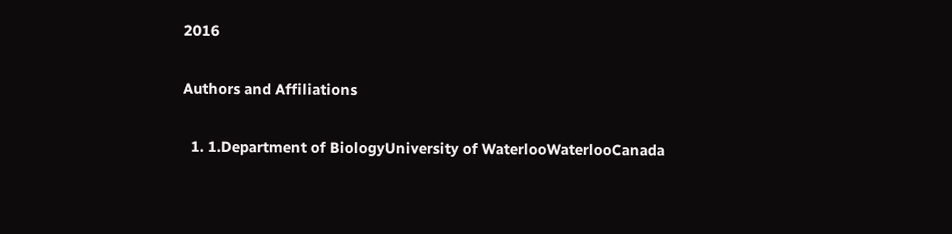2016

Authors and Affiliations

  1. 1.Department of BiologyUniversity of WaterlooWaterlooCanada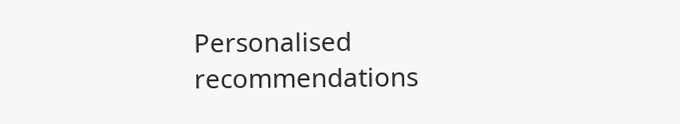Personalised recommendations